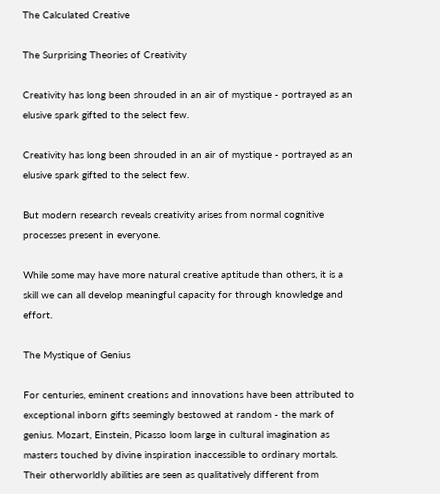The Calculated Creative

The Surprising Theories of Creativity

Creativity has long been shrouded in an air of mystique - portrayed as an elusive spark gifted to the select few.

Creativity has long been shrouded in an air of mystique - portrayed as an elusive spark gifted to the select few.

But modern research reveals creativity arises from normal cognitive processes present in everyone.

While some may have more natural creative aptitude than others, it is a skill we can all develop meaningful capacity for through knowledge and effort.

The Mystique of Genius

For centuries, eminent creations and innovations have been attributed to exceptional inborn gifts seemingly bestowed at random - the mark of genius. Mozart, Einstein, Picasso loom large in cultural imagination as masters touched by divine inspiration inaccessible to ordinary mortals. Their otherworldly abilities are seen as qualitatively different from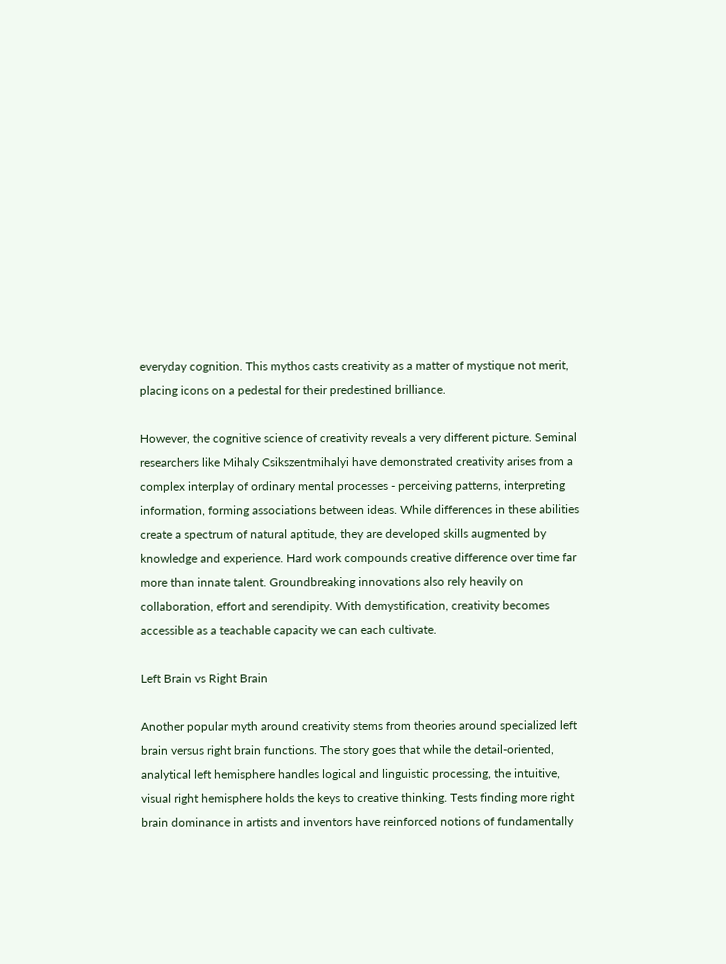everyday cognition. This mythos casts creativity as a matter of mystique not merit, placing icons on a pedestal for their predestined brilliance.

However, the cognitive science of creativity reveals a very different picture. Seminal researchers like Mihaly Csikszentmihalyi have demonstrated creativity arises from a complex interplay of ordinary mental processes - perceiving patterns, interpreting information, forming associations between ideas. While differences in these abilities create a spectrum of natural aptitude, they are developed skills augmented by knowledge and experience. Hard work compounds creative difference over time far more than innate talent. Groundbreaking innovations also rely heavily on collaboration, effort and serendipity. With demystification, creativity becomes accessible as a teachable capacity we can each cultivate.

Left Brain vs Right Brain

Another popular myth around creativity stems from theories around specialized left brain versus right brain functions. The story goes that while the detail-oriented, analytical left hemisphere handles logical and linguistic processing, the intuitive, visual right hemisphere holds the keys to creative thinking. Tests finding more right brain dominance in artists and inventors have reinforced notions of fundamentally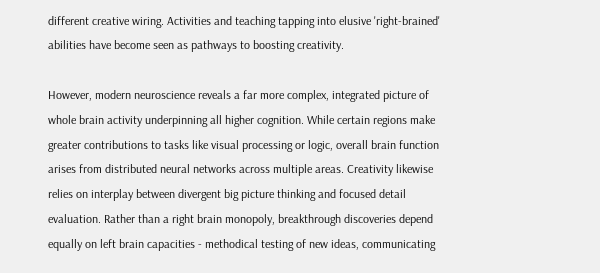different creative wiring. Activities and teaching tapping into elusive 'right-brained' abilities have become seen as pathways to boosting creativity.

However, modern neuroscience reveals a far more complex, integrated picture of whole brain activity underpinning all higher cognition. While certain regions make greater contributions to tasks like visual processing or logic, overall brain function arises from distributed neural networks across multiple areas. Creativity likewise relies on interplay between divergent big picture thinking and focused detail evaluation. Rather than a right brain monopoly, breakthrough discoveries depend equally on left brain capacities - methodical testing of new ideas, communicating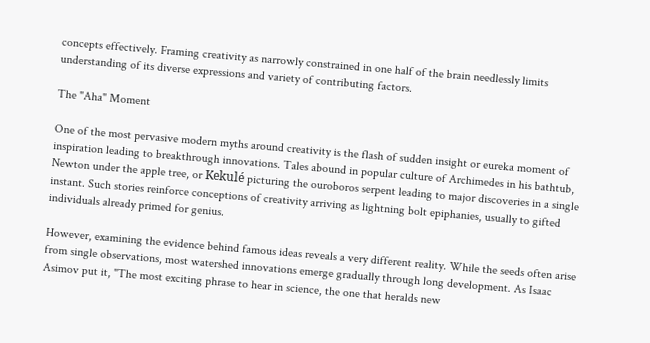concepts effectively. Framing creativity as narrowly constrained in one half of the brain needlessly limits understanding of its diverse expressions and variety of contributing factors.

The "Aha" Moment

One of the most pervasive modern myths around creativity is the flash of sudden insight or eureka moment of inspiration leading to breakthrough innovations. Tales abound in popular culture of Archimedes in his bathtub, Newton under the apple tree, or Kekulé picturing the ouroboros serpent leading to major discoveries in a single instant. Such stories reinforce conceptions of creativity arriving as lightning bolt epiphanies, usually to gifted individuals already primed for genius.

However, examining the evidence behind famous ideas reveals a very different reality. While the seeds often arise from single observations, most watershed innovations emerge gradually through long development. As Isaac Asimov put it, "The most exciting phrase to hear in science, the one that heralds new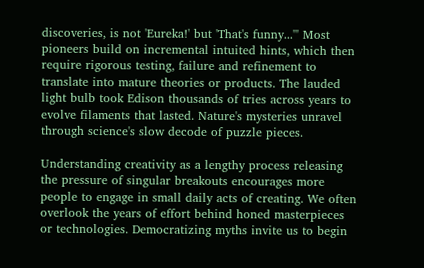discoveries, is not 'Eureka!' but 'That's funny...'" Most pioneers build on incremental intuited hints, which then require rigorous testing, failure and refinement to translate into mature theories or products. The lauded light bulb took Edison thousands of tries across years to evolve filaments that lasted. Nature's mysteries unravel through science's slow decode of puzzle pieces.

Understanding creativity as a lengthy process releasing the pressure of singular breakouts encourages more people to engage in small daily acts of creating. We often overlook the years of effort behind honed masterpieces or technologies. Democratizing myths invite us to begin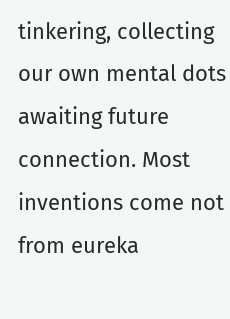tinkering, collecting our own mental dots awaiting future connection. Most inventions come not from eureka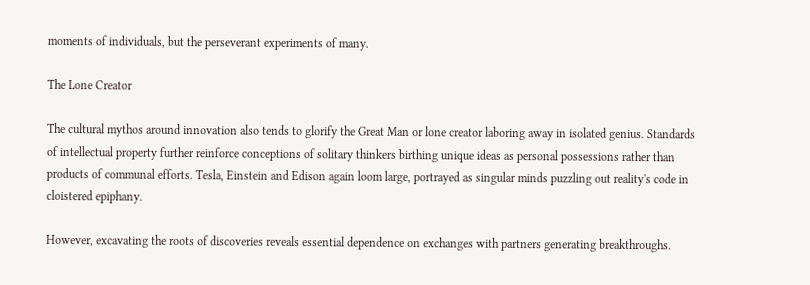moments of individuals, but the perseverant experiments of many.

The Lone Creator

The cultural mythos around innovation also tends to glorify the Great Man or lone creator laboring away in isolated genius. Standards of intellectual property further reinforce conceptions of solitary thinkers birthing unique ideas as personal possessions rather than products of communal efforts. Tesla, Einstein and Edison again loom large, portrayed as singular minds puzzling out reality's code in cloistered epiphany.

However, excavating the roots of discoveries reveals essential dependence on exchanges with partners generating breakthroughs.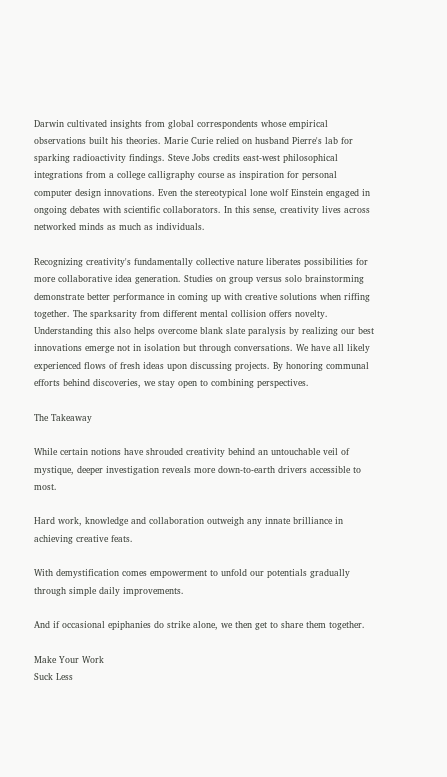Darwin cultivated insights from global correspondents whose empirical observations built his theories. Marie Curie relied on husband Pierre's lab for sparking radioactivity findings. Steve Jobs credits east-west philosophical integrations from a college calligraphy course as inspiration for personal computer design innovations. Even the stereotypical lone wolf Einstein engaged in ongoing debates with scientific collaborators. In this sense, creativity lives across networked minds as much as individuals.

Recognizing creativity's fundamentally collective nature liberates possibilities for more collaborative idea generation. Studies on group versus solo brainstorming demonstrate better performance in coming up with creative solutions when riffing together. The sparksarity from different mental collision offers novelty. Understanding this also helps overcome blank slate paralysis by realizing our best innovations emerge not in isolation but through conversations. We have all likely experienced flows of fresh ideas upon discussing projects. By honoring communal efforts behind discoveries, we stay open to combining perspectives.

The Takeaway

While certain notions have shrouded creativity behind an untouchable veil of mystique, deeper investigation reveals more down-to-earth drivers accessible to most.

Hard work, knowledge and collaboration outweigh any innate brilliance in achieving creative feats.

With demystification comes empowerment to unfold our potentials gradually through simple daily improvements.

And if occasional epiphanies do strike alone, we then get to share them together.

Make Your Work
Suck Less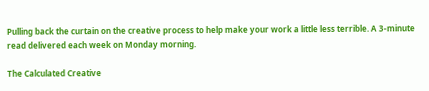Pulling back the curtain on the creative process to help make your work a little less terrible. A 3-minute read delivered each week on Monday morning.

The Calculated Creative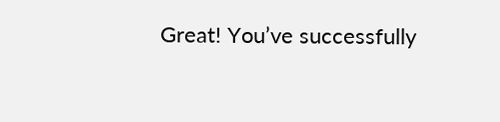Great! You’ve successfully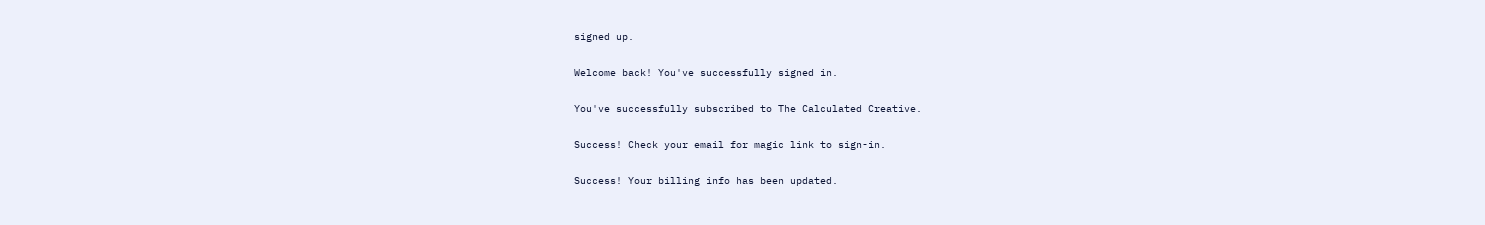signed up.

Welcome back! You've successfully signed in.

You've successfully subscribed to The Calculated Creative.

Success! Check your email for magic link to sign-in.

Success! Your billing info has been updated.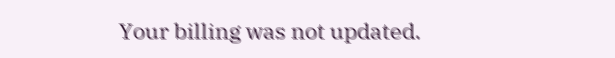Your billing was not updated.